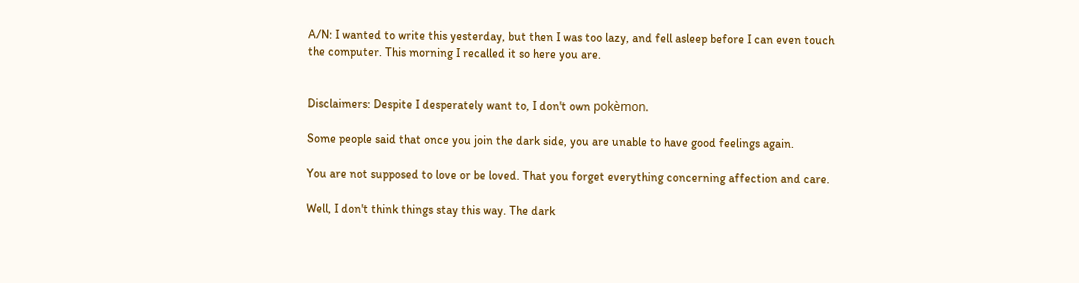A/N: I wanted to write this yesterday, but then I was too lazy, and fell asleep before I can even touch the computer. This morning I recalled it so here you are.


Disclaimers: Despite I desperately want to, I don't own pokèmon.

Some people said that once you join the dark side, you are unable to have good feelings again.

You are not supposed to love or be loved. That you forget everything concerning affection and care.

Well, I don't think things stay this way. The dark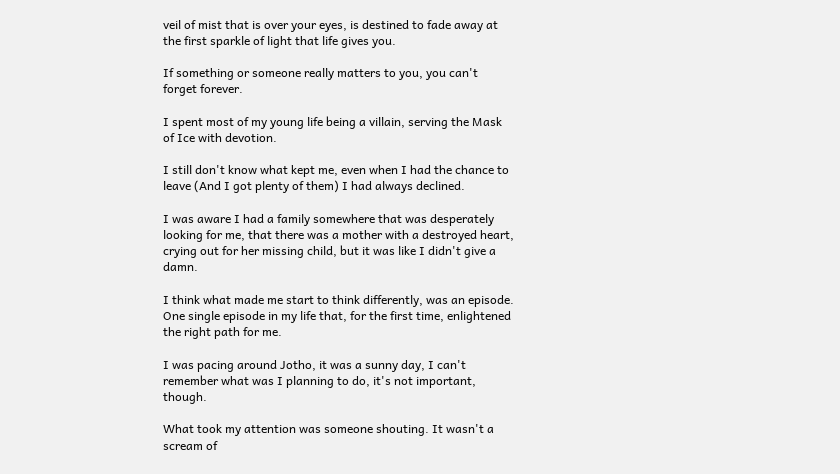veil of mist that is over your eyes, is destined to fade away at the first sparkle of light that life gives you.

If something or someone really matters to you, you can't forget forever.

I spent most of my young life being a villain, serving the Mask of Ice with devotion.

I still don't know what kept me, even when I had the chance to leave (And I got plenty of them) I had always declined.

I was aware I had a family somewhere that was desperately looking for me, that there was a mother with a destroyed heart, crying out for her missing child, but it was like I didn't give a damn.

I think what made me start to think differently, was an episode. One single episode in my life that, for the first time, enlightened the right path for me.

I was pacing around Jotho, it was a sunny day, I can't remember what was I planning to do, it's not important, though.

What took my attention was someone shouting. It wasn't a scream of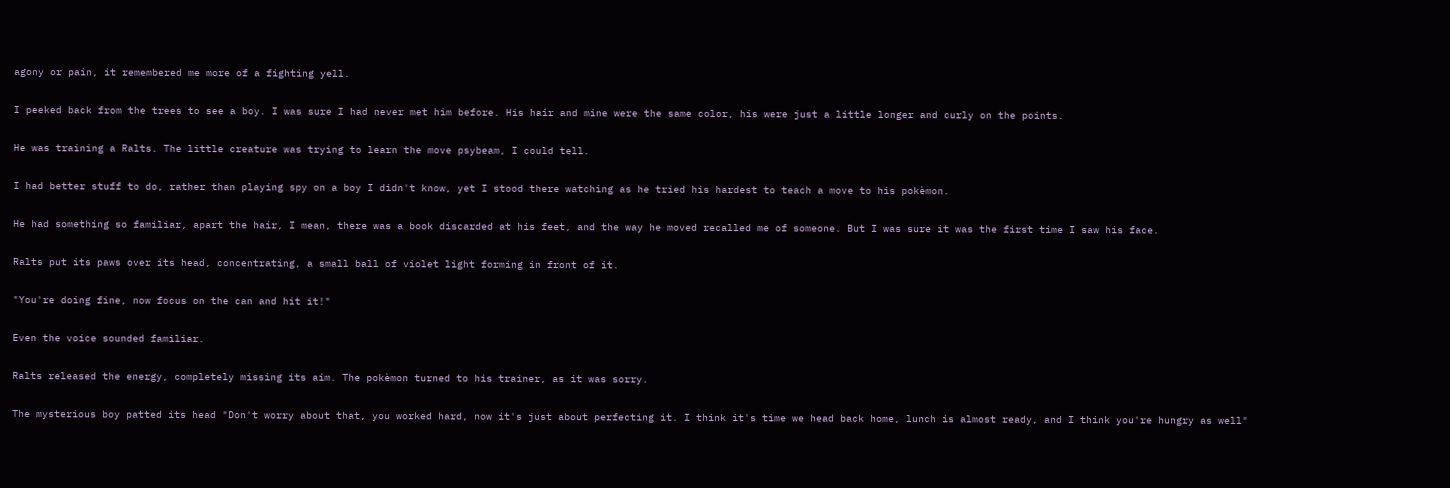agony or pain, it remembered me more of a fighting yell.

I peeked back from the trees to see a boy. I was sure I had never met him before. His hair and mine were the same color, his were just a little longer and curly on the points.

He was training a Ralts. The little creature was trying to learn the move psybeam, I could tell.

I had better stuff to do, rather than playing spy on a boy I didn't know, yet I stood there watching as he tried his hardest to teach a move to his pokèmon.

He had something so familiar, apart the hair, I mean, there was a book discarded at his feet, and the way he moved recalled me of someone. But I was sure it was the first time I saw his face.

Ralts put its paws over its head, concentrating, a small ball of violet light forming in front of it.

"You're doing fine, now focus on the can and hit it!"

Even the voice sounded familiar.

Ralts released the energy, completely missing its aim. The pokèmon turned to his trainer, as it was sorry.

The mysterious boy patted its head "Don't worry about that, you worked hard, now it's just about perfecting it. I think it's time we head back home, lunch is almost ready, and I think you're hungry as well"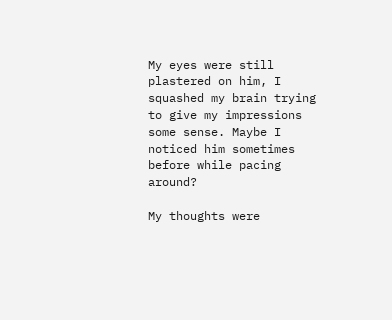My eyes were still plastered on him, I squashed my brain trying to give my impressions some sense. Maybe I noticed him sometimes before while pacing around?

My thoughts were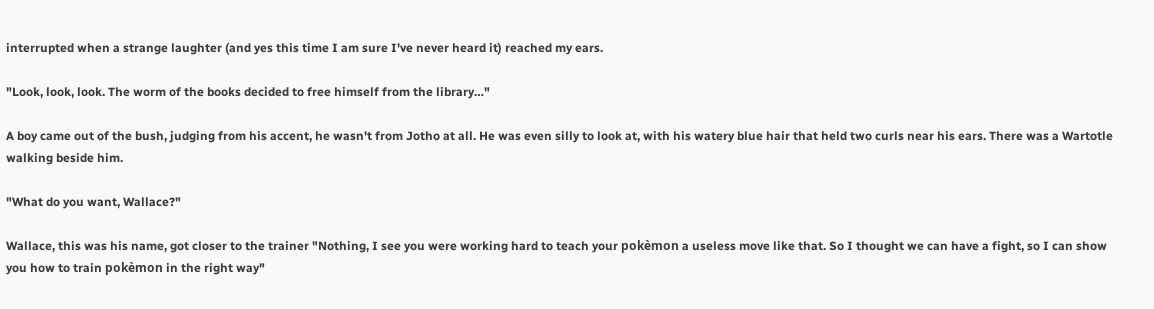interrupted when a strange laughter (and yes this time I am sure I've never heard it) reached my ears.

"Look, look, look. The worm of the books decided to free himself from the library…"

A boy came out of the bush, judging from his accent, he wasn't from Jotho at all. He was even silly to look at, with his watery blue hair that held two curls near his ears. There was a Wartotle walking beside him.

"What do you want, Wallace?"

Wallace, this was his name, got closer to the trainer "Nothing, I see you were working hard to teach your pokèmon a useless move like that. So I thought we can have a fight, so I can show you how to train pokèmon in the right way"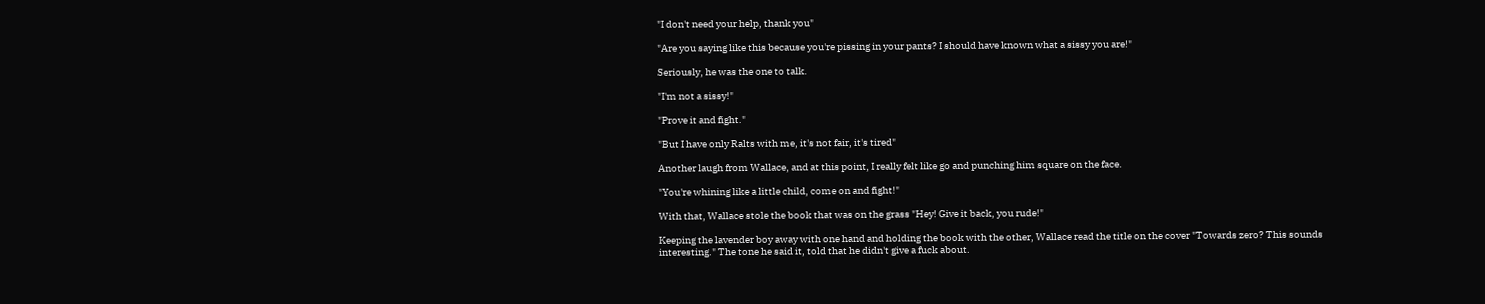"I don't need your help, thank you"

"Are you saying like this because you're pissing in your pants? I should have known what a sissy you are!"

Seriously, he was the one to talk.

"I'm not a sissy!"

"Prove it and fight."

"But I have only Ralts with me, it's not fair, it's tired"

Another laugh from Wallace, and at this point, I really felt like go and punching him square on the face.

"You're whining like a little child, come on and fight!"

With that, Wallace stole the book that was on the grass "Hey! Give it back, you rude!"

Keeping the lavender boy away with one hand and holding the book with the other, Wallace read the title on the cover "Towards zero? This sounds interesting." The tone he said it, told that he didn't give a fuck about.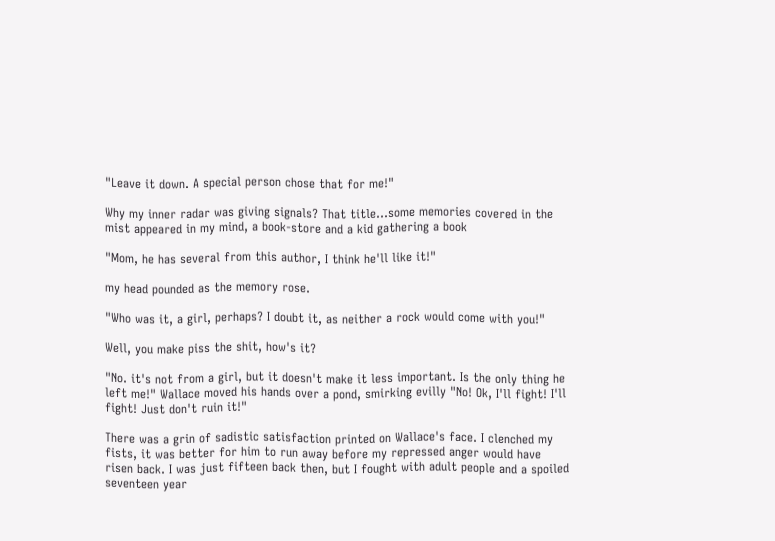"Leave it down. A special person chose that for me!"

Why my inner radar was giving signals? That title…some memories covered in the mist appeared in my mind, a book-store and a kid gathering a book

"Mom, he has several from this author, I think he'll like it!"

my head pounded as the memory rose.

"Who was it, a girl, perhaps? I doubt it, as neither a rock would come with you!"

Well, you make piss the shit, how's it?

"No. it's not from a girl, but it doesn't make it less important. Is the only thing he left me!" Wallace moved his hands over a pond, smirking evilly "No! Ok, I'll fight! I'll fight! Just don't ruin it!"

There was a grin of sadistic satisfaction printed on Wallace's face. I clenched my fists, it was better for him to run away before my repressed anger would have risen back. I was just fifteen back then, but I fought with adult people and a spoiled seventeen year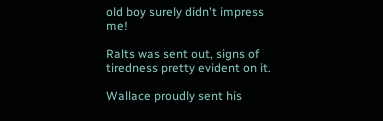old boy surely didn't impress me!

Ralts was sent out, signs of tiredness pretty evident on it.

Wallace proudly sent his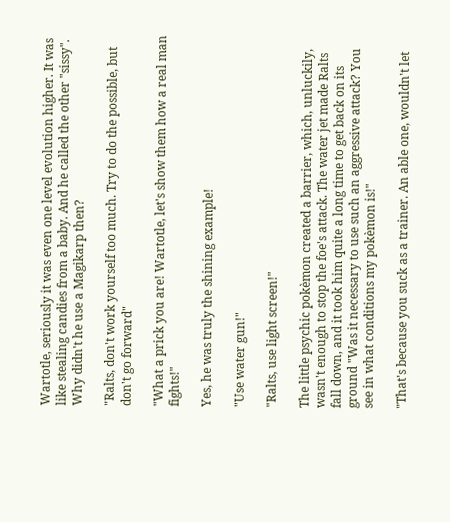Wartotle, seriously it was even one level evolution higher. It was like stealing candies from a baby. And he called the other "sissy". Why didn't he use a Magikarp then?

"Ralts, don't work yourself too much. Try to do the possible, but don't go forward"

"What a prick you are! Wartotle, let's show them how a real man fights!"

Yes, he was truly the shining example!

"Use water gun!"

"Ralts, use light screen!"

The little psychic pokèmon created a barrier, which, unluckily, wasn't enough to stop the foe's attack. The water jet made Ralts fall down, and it took him quite a long time to get back on its ground "Was it necessary to use such an aggressive attack? You see in what conditions my pokèmon is!"

"That's because you suck as a trainer. An able one, wouldn't let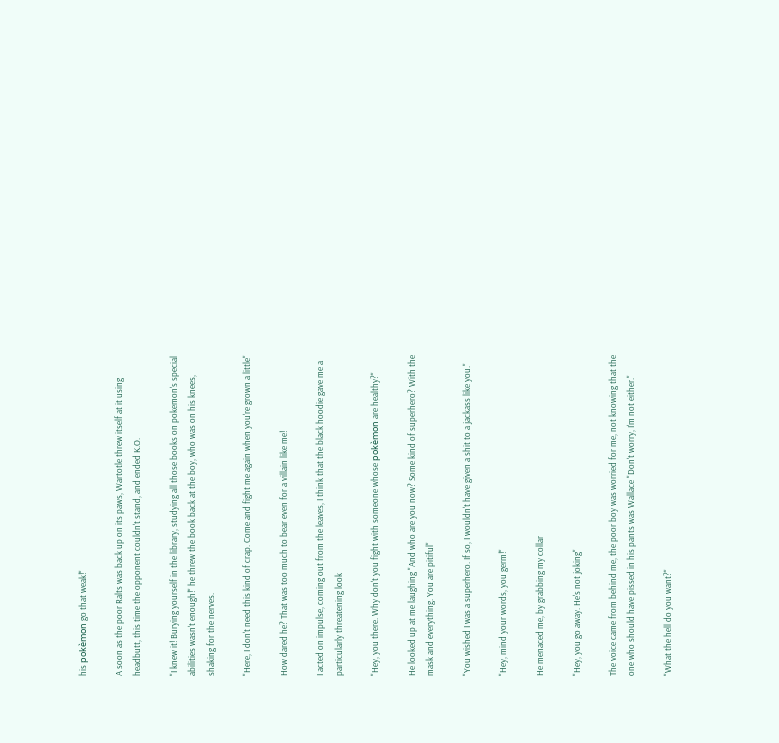his pokèmon go that weak!"

A soon as the poor Ralts was back up on its paws, Wartotle threw itself at it using headbutt, this time the opponent couldn't stand, and ended K.O.

"I knew it! Burying yourself in the library, studying all those books on pokemon's special abilities wasn't enough!" he threw the book back at the boy, who was on his knees, shaking for the nerves.

"Here, I don't need this kind of crap. Come and fight me again when you're grown a little"

How dared he? That was too much to bear even for a villain like me!

I acted on impulse, coming out from the leaves, I think that the black hoodie gave me a particularly threatening look

"Hey, you there. Why don't you fight with someone whose pokèmon are healthy?"

He looked up at me laughing "And who are you now? Some kind of superhero? With the mask and everything. You are pitiful"

"You wished I was a superhero. If so, I wouldn't have given a shit to a jackass like you."

"Hey, mind your words, you germ!"

He menaced me, by grabbing my collar

"Hey, you go away. He's not joking"

The voice came from behind me, the poor boy was worried for me, not knowing that the one who should have pissed in his pants was Wallace "Don't worry, I'm not either."

"What the hell do you want?"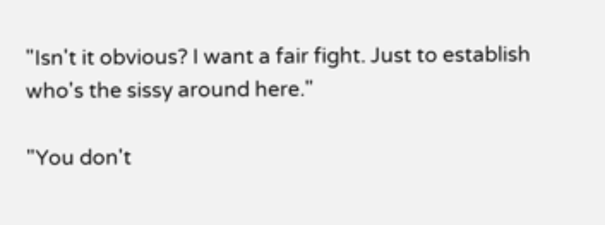"Isn't it obvious? I want a fair fight. Just to establish who's the sissy around here."

"You don't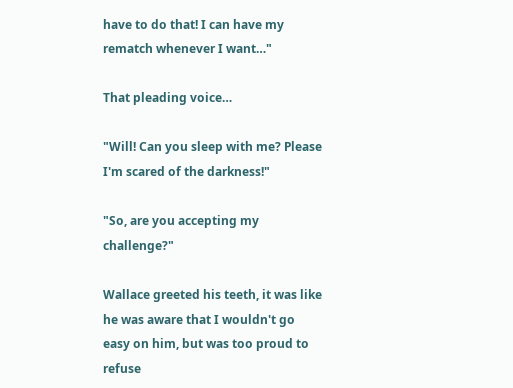have to do that! I can have my rematch whenever I want…"

That pleading voice…

"Will! Can you sleep with me? Please I'm scared of the darkness!"

"So, are you accepting my challenge?"

Wallace greeted his teeth, it was like he was aware that I wouldn't go easy on him, but was too proud to refuse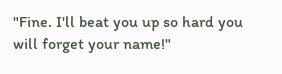"Fine. I'll beat you up so hard you will forget your name!"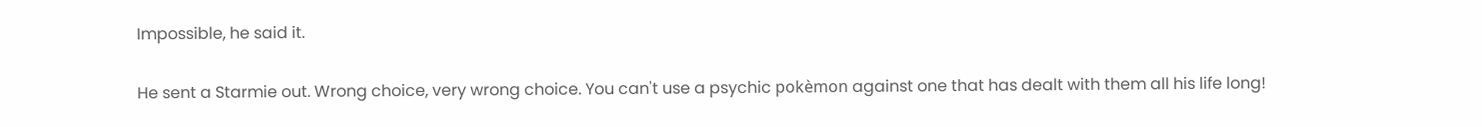Impossible, he said it.

He sent a Starmie out. Wrong choice, very wrong choice. You can't use a psychic pokèmon against one that has dealt with them all his life long!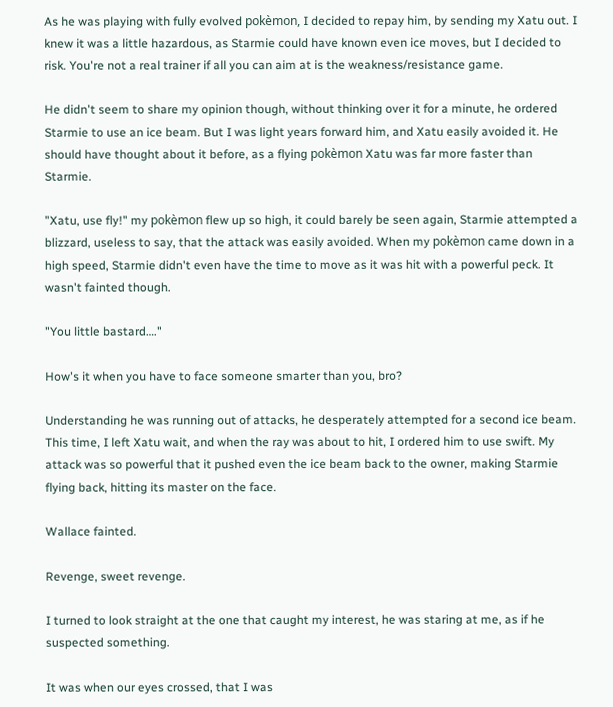As he was playing with fully evolved pokèmon, I decided to repay him, by sending my Xatu out. I knew it was a little hazardous, as Starmie could have known even ice moves, but I decided to risk. You're not a real trainer if all you can aim at is the weakness/resistance game.

He didn't seem to share my opinion though, without thinking over it for a minute, he ordered Starmie to use an ice beam. But I was light years forward him, and Xatu easily avoided it. He should have thought about it before, as a flying pokèmon Xatu was far more faster than Starmie.

"Xatu, use fly!" my pokèmon flew up so high, it could barely be seen again, Starmie attempted a blizzard, useless to say, that the attack was easily avoided. When my pokèmon came down in a high speed, Starmie didn't even have the time to move as it was hit with a powerful peck. It wasn't fainted though.

"You little bastard…."

How's it when you have to face someone smarter than you, bro?

Understanding he was running out of attacks, he desperately attempted for a second ice beam. This time, I left Xatu wait, and when the ray was about to hit, I ordered him to use swift. My attack was so powerful that it pushed even the ice beam back to the owner, making Starmie flying back, hitting its master on the face.

Wallace fainted.

Revenge, sweet revenge.

I turned to look straight at the one that caught my interest, he was staring at me, as if he suspected something.

It was when our eyes crossed, that I was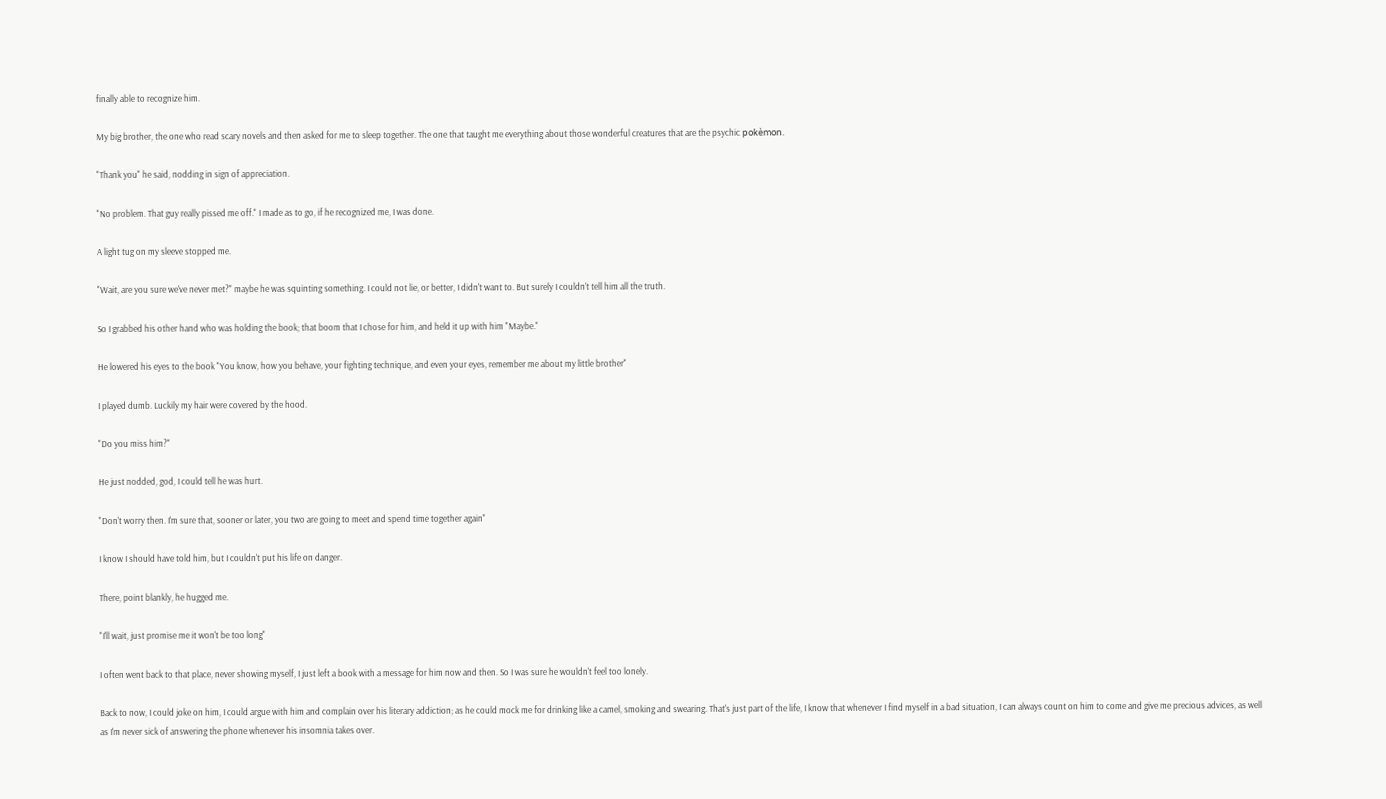finally able to recognize him.

My big brother, the one who read scary novels and then asked for me to sleep together. The one that taught me everything about those wonderful creatures that are the psychic pokèmon.

"Thank you" he said, nodding in sign of appreciation.

"No problem. That guy really pissed me off." I made as to go, if he recognized me, I was done.

A light tug on my sleeve stopped me.

"Wait, are you sure we've never met?" maybe he was squinting something. I could not lie, or better, I didn't want to. But surely I couldn't tell him all the truth.

So I grabbed his other hand who was holding the book; that boom that I chose for him, and held it up with him "Maybe."

He lowered his eyes to the book "You know, how you behave, your fighting technique, and even your eyes, remember me about my little brother"

I played dumb. Luckily my hair were covered by the hood.

"Do you miss him?"

He just nodded, god, I could tell he was hurt.

"Don't worry then. I'm sure that, sooner or later, you two are going to meet and spend time together again"

I know I should have told him, but I couldn't put his life on danger.

There, point blankly, he hugged me.

"I'll wait, just promise me it won't be too long"

I often went back to that place, never showing myself, I just left a book with a message for him now and then. So I was sure he wouldn't feel too lonely.

Back to now, I could joke on him, I could argue with him and complain over his literary addiction; as he could mock me for drinking like a camel, smoking and swearing. That's just part of the life, I know that whenever I find myself in a bad situation, I can always count on him to come and give me precious advices, as well as I'm never sick of answering the phone whenever his insomnia takes over.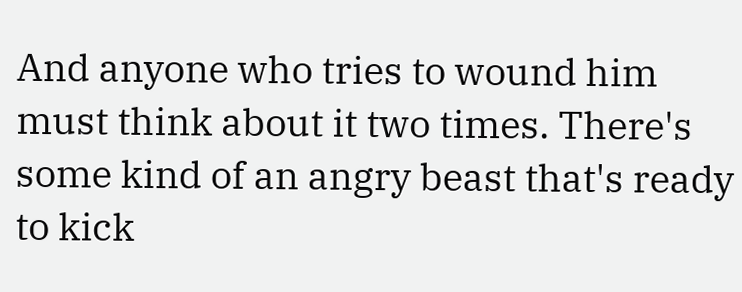And anyone who tries to wound him must think about it two times. There's some kind of an angry beast that's ready to kick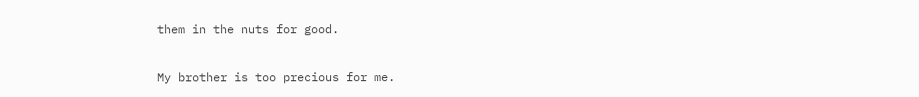them in the nuts for good.

My brother is too precious for me.